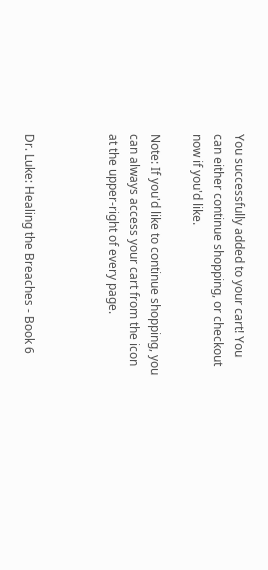You successfully added to your cart! You can either continue shopping, or checkout now if you'd like.

Note: If you'd like to continue shopping, you can always access your cart from the icon at the upper-right of every page.



Dr. Luke: Healing the Breaches - Book 6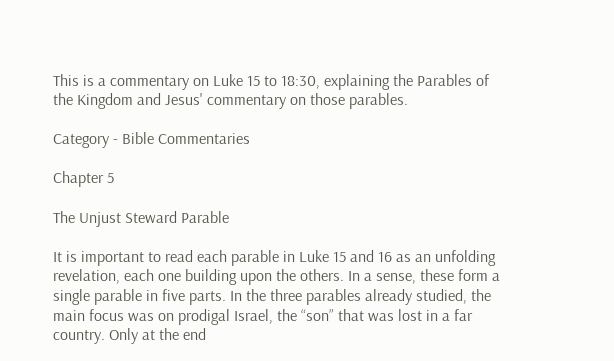This is a commentary on Luke 15 to 18:30, explaining the Parables of the Kingdom and Jesus' commentary on those parables.

Category - Bible Commentaries

Chapter 5

The Unjust Steward Parable

It is important to read each parable in Luke 15 and 16 as an unfolding revelation, each one building upon the others. In a sense, these form a single parable in five parts. In the three parables already studied, the main focus was on prodigal Israel, the “son” that was lost in a far country. Only at the end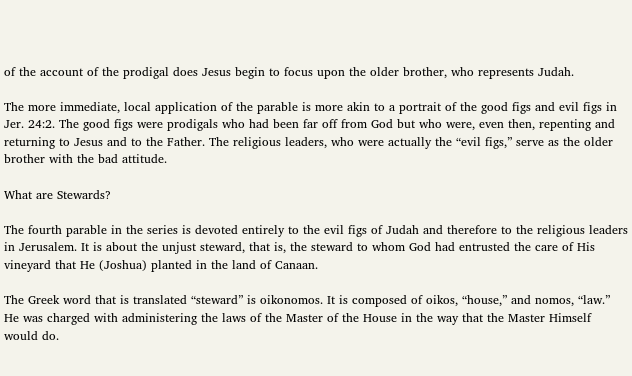of the account of the prodigal does Jesus begin to focus upon the older brother, who represents Judah.

The more immediate, local application of the parable is more akin to a portrait of the good figs and evil figs in Jer. 24:2. The good figs were prodigals who had been far off from God but who were, even then, repenting and returning to Jesus and to the Father. The religious leaders, who were actually the “evil figs,” serve as the older brother with the bad attitude.

What are Stewards?

The fourth parable in the series is devoted entirely to the evil figs of Judah and therefore to the religious leaders in Jerusalem. It is about the unjust steward, that is, the steward to whom God had entrusted the care of His vineyard that He (Joshua) planted in the land of Canaan.

The Greek word that is translated “steward” is oikonomos. It is composed of oikos, “house,” and nomos, “law.” He was charged with administering the laws of the Master of the House in the way that the Master Himself would do.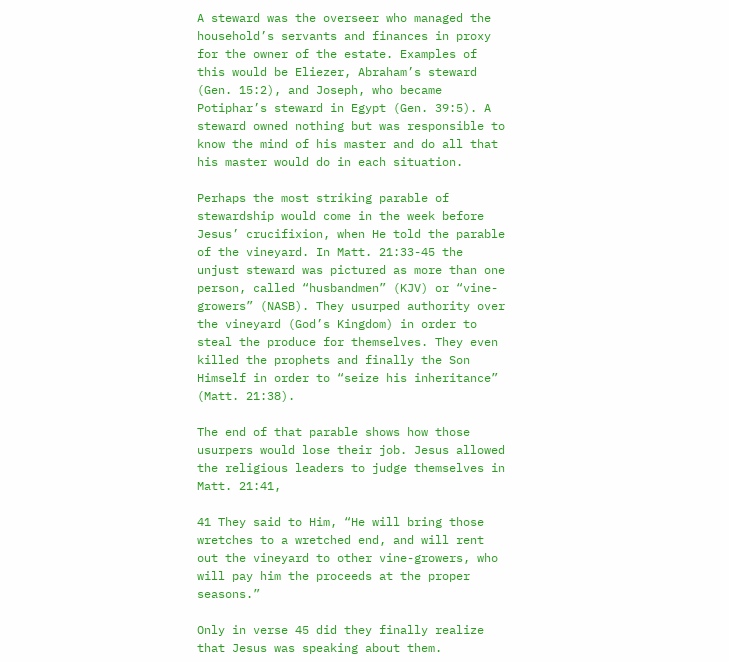A steward was the overseer who managed the household’s servants and finances in proxy for the owner of the estate. Examples of this would be Eliezer, Abraham’s steward (Gen. 15:2), and Joseph, who became Potiphar’s steward in Egypt (Gen. 39:5). A steward owned nothing but was responsible to know the mind of his master and do all that his master would do in each situation.

Perhaps the most striking parable of stewardship would come in the week before Jesus’ crucifixion, when He told the parable of the vineyard. In Matt. 21:33-45 the unjust steward was pictured as more than one person, called “husbandmen” (KJV) or “vine-growers” (NASB). They usurped authority over the vineyard (God’s Kingdom) in order to steal the produce for themselves. They even killed the prophets and finally the Son Himself in order to “seize his inheritance” (Matt. 21:38).

The end of that parable shows how those usurpers would lose their job. Jesus allowed the religious leaders to judge themselves in Matt. 21:41,

41 They said to Him, “He will bring those wretches to a wretched end, and will rent out the vineyard to other vine-growers, who will pay him the proceeds at the proper seasons.”

Only in verse 45 did they finally realize that Jesus was speaking about them.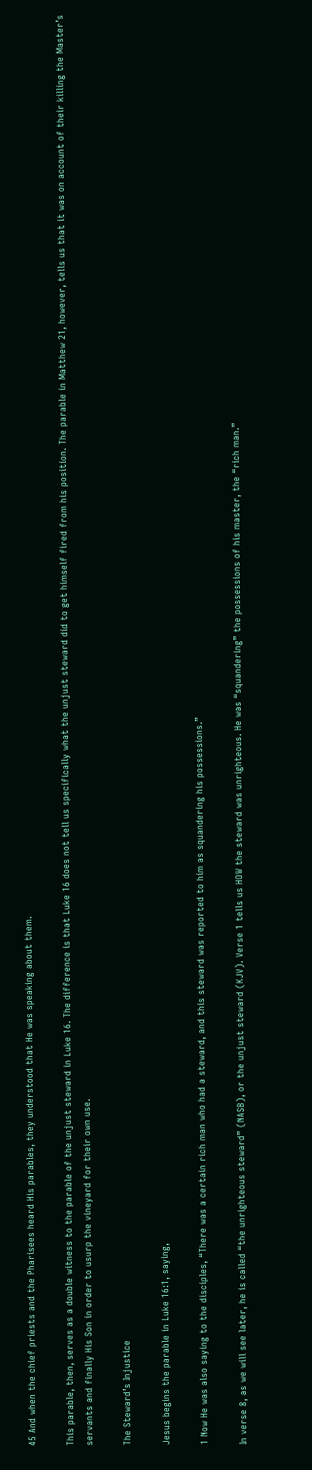45 And when the chief priests and the Pharisees heard His parables, they understood that He was speaking about them.

This parable, then, serves as a double witness to the parable of the unjust steward in Luke 16. The difference is that Luke 16 does not tell us specifically what the unjust steward did to get himself fired from his position. The parable in Matthew 21, however, tells us that it was on account of their killing the Master’s servants and finally His Son in order to usurp the vineyard for their own use.

The Steward’s Injustice

Jesus begins the parable in Luke 16:1, saying,

1 Now He was also saying to the disciples, “There was a certain rich man who had a steward, and this steward was reported to him as squandering his possessions.”

In verse 8, as we will see later, he is called “the unrighteous steward” (NASB), or the unjust steward (KJV). Verse 1 tells us HOW the steward was unrighteous. He was “squandering” the possessions of his master, the “rich man.”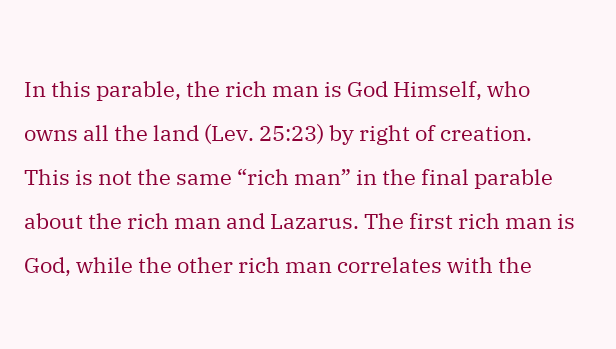In this parable, the rich man is God Himself, who owns all the land (Lev. 25:23) by right of creation. This is not the same “rich man” in the final parable about the rich man and Lazarus. The first rich man is God, while the other rich man correlates with the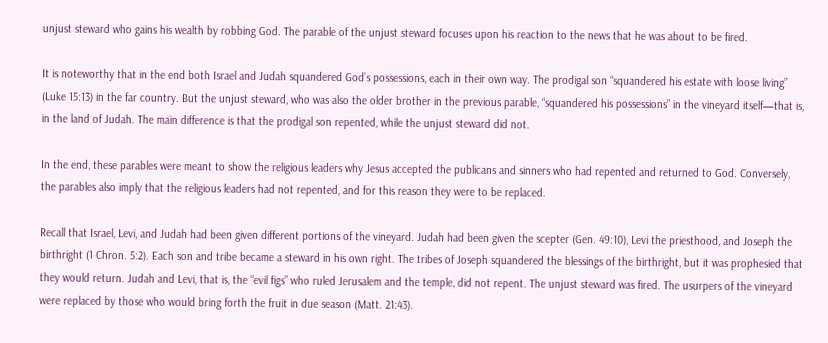unjust steward who gains his wealth by robbing God. The parable of the unjust steward focuses upon his reaction to the news that he was about to be fired.

It is noteworthy that in the end both Israel and Judah squandered God’s possessions, each in their own way. The prodigal son “squandered his estate with loose living” (Luke 15:13) in the far country. But the unjust steward, who was also the older brother in the previous parable, “squandered his possessions” in the vineyard itself—that is, in the land of Judah. The main difference is that the prodigal son repented, while the unjust steward did not.

In the end, these parables were meant to show the religious leaders why Jesus accepted the publicans and sinners who had repented and returned to God. Conversely, the parables also imply that the religious leaders had not repented, and for this reason they were to be replaced.

Recall that Israel, Levi, and Judah had been given different portions of the vineyard. Judah had been given the scepter (Gen. 49:10), Levi the priesthood, and Joseph the birthright (1 Chron. 5:2). Each son and tribe became a steward in his own right. The tribes of Joseph squandered the blessings of the birthright, but it was prophesied that they would return. Judah and Levi, that is, the “evil figs” who ruled Jerusalem and the temple, did not repent. The unjust steward was fired. The usurpers of the vineyard were replaced by those who would bring forth the fruit in due season (Matt. 21:43).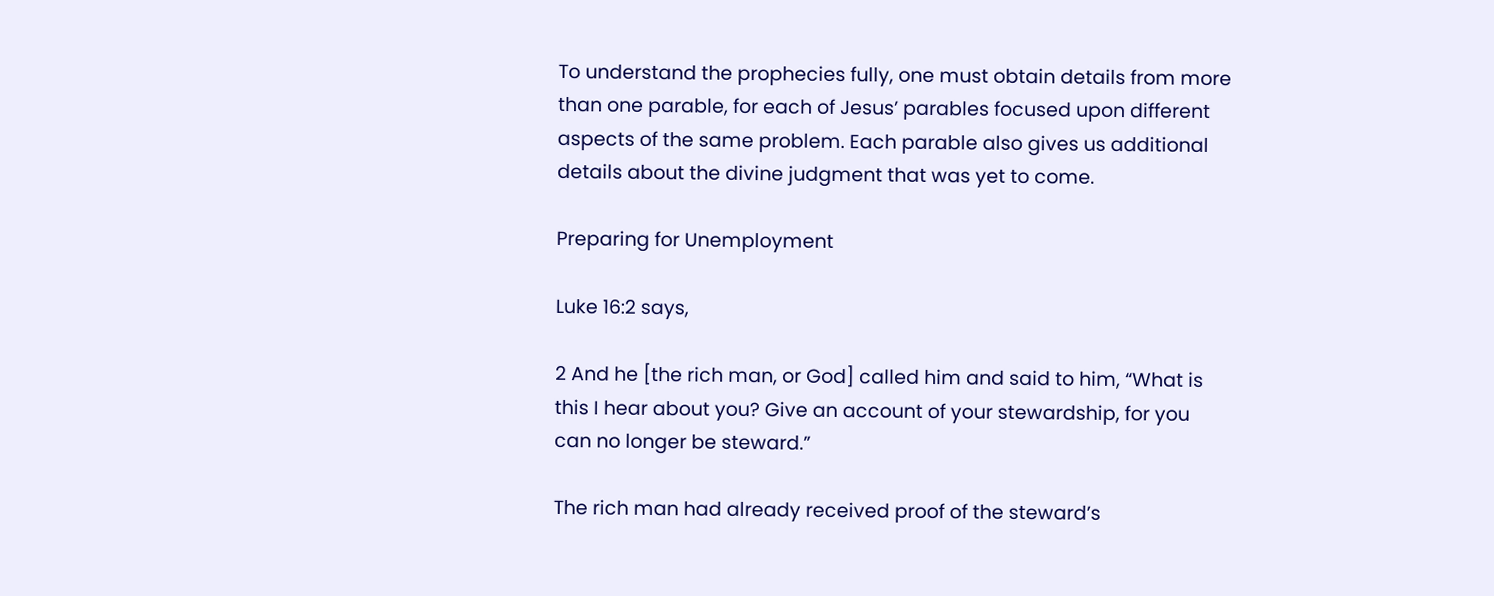To understand the prophecies fully, one must obtain details from more than one parable, for each of Jesus’ parables focused upon different aspects of the same problem. Each parable also gives us additional details about the divine judgment that was yet to come.

Preparing for Unemployment

Luke 16:2 says,

2 And he [the rich man, or God] called him and said to him, “What is this I hear about you? Give an account of your stewardship, for you can no longer be steward.”

The rich man had already received proof of the steward’s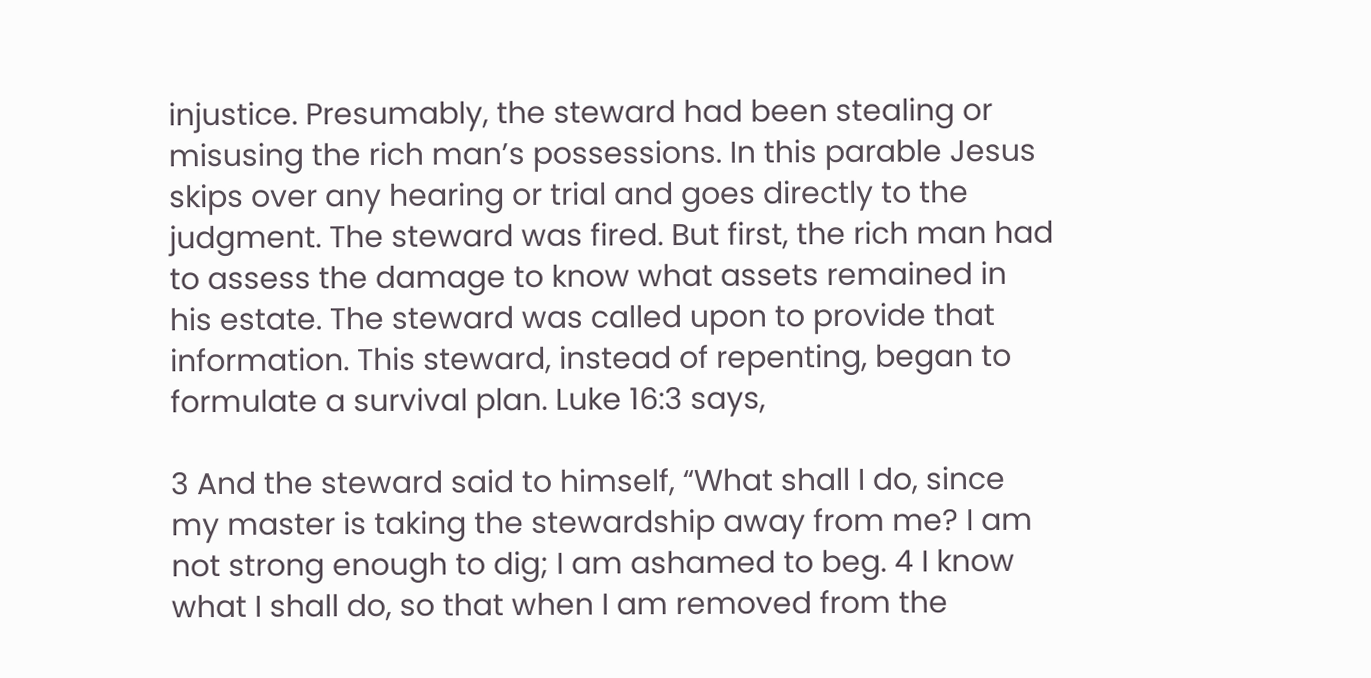injustice. Presumably, the steward had been stealing or misusing the rich man’s possessions. In this parable Jesus skips over any hearing or trial and goes directly to the judgment. The steward was fired. But first, the rich man had to assess the damage to know what assets remained in his estate. The steward was called upon to provide that information. This steward, instead of repenting, began to formulate a survival plan. Luke 16:3 says,

3 And the steward said to himself, “What shall I do, since my master is taking the stewardship away from me? I am not strong enough to dig; I am ashamed to beg. 4 I know what I shall do, so that when I am removed from the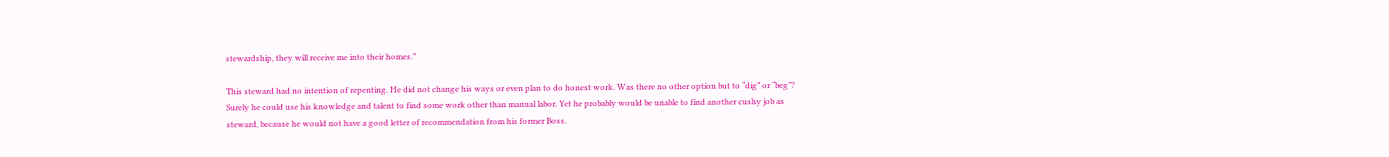stewardship, they will receive me into their homes.”

This steward had no intention of repenting. He did not change his ways or even plan to do honest work. Was there no other option but to “dig” or “beg”? Surely he could use his knowledge and talent to find some work other than manual labor. Yet he probably would be unable to find another cushy job as steward, because he would not have a good letter of recommendation from his former Boss.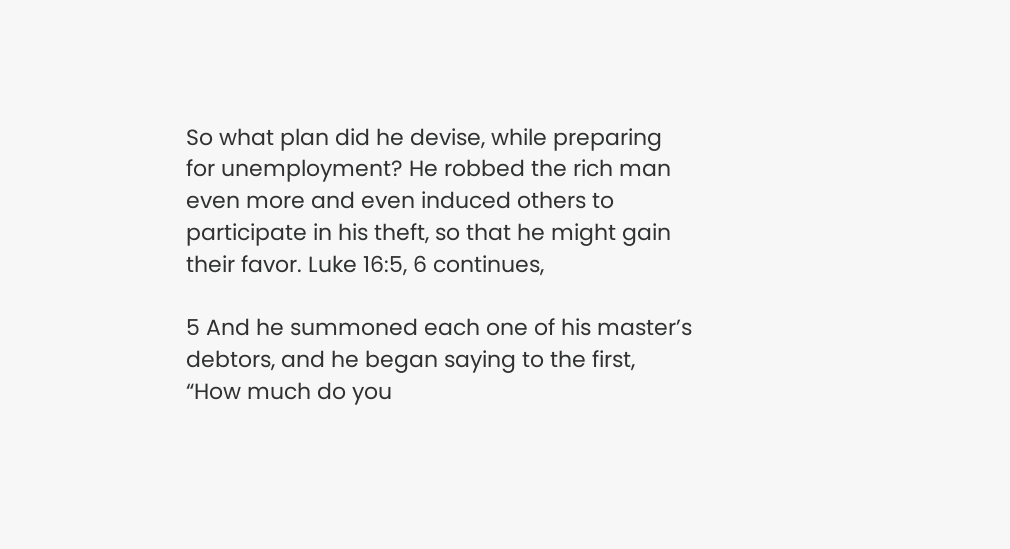So what plan did he devise, while preparing for unemployment? He robbed the rich man even more and even induced others to participate in his theft, so that he might gain their favor. Luke 16:5, 6 continues,

5 And he summoned each one of his master’s debtors, and he began saying to the first, “How much do you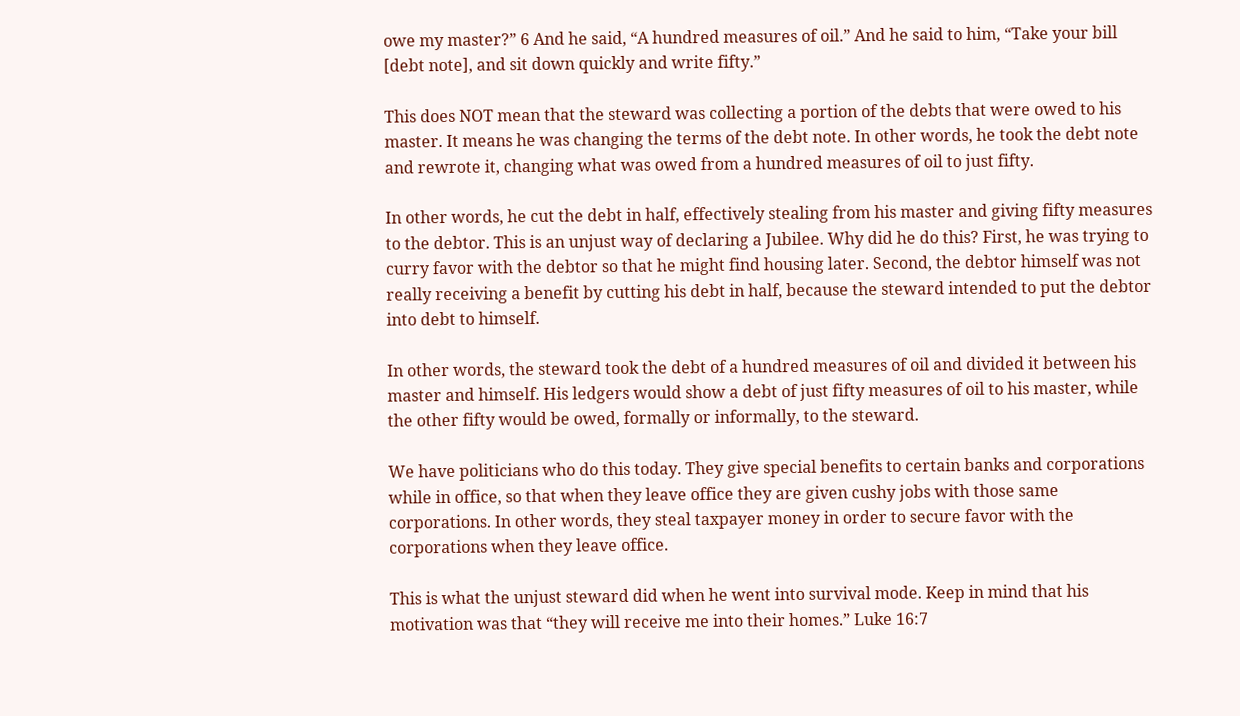owe my master?” 6 And he said, “A hundred measures of oil.” And he said to him, “Take your bill [debt note], and sit down quickly and write fifty.”

This does NOT mean that the steward was collecting a portion of the debts that were owed to his master. It means he was changing the terms of the debt note. In other words, he took the debt note and rewrote it, changing what was owed from a hundred measures of oil to just fifty.

In other words, he cut the debt in half, effectively stealing from his master and giving fifty measures to the debtor. This is an unjust way of declaring a Jubilee. Why did he do this? First, he was trying to curry favor with the debtor so that he might find housing later. Second, the debtor himself was not really receiving a benefit by cutting his debt in half, because the steward intended to put the debtor into debt to himself.

In other words, the steward took the debt of a hundred measures of oil and divided it between his master and himself. His ledgers would show a debt of just fifty measures of oil to his master, while the other fifty would be owed, formally or informally, to the steward.

We have politicians who do this today. They give special benefits to certain banks and corporations while in office, so that when they leave office they are given cushy jobs with those same corporations. In other words, they steal taxpayer money in order to secure favor with the corporations when they leave office.

This is what the unjust steward did when he went into survival mode. Keep in mind that his motivation was that “they will receive me into their homes.” Luke 16:7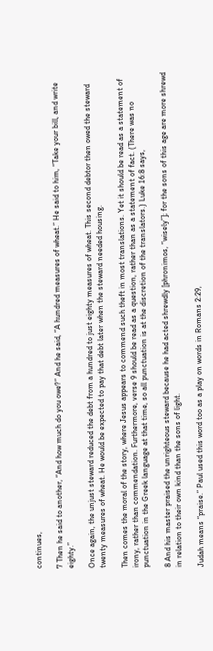continues,

7 Then he said to another, “And how much do you owe?” And he said, “A hundred measures of wheat.” He said to him, “Take your bill, and write eighty.”

Once again, the unjust steward reduced the debt from a hundred to just eighty measures of wheat. This second debtor then owed the steward twenty measures of wheat. He would be expected to pay that debt later when the steward needed housing.

Then comes the moral of the story, where Jesus appears to commend such theft in most translations. Yet it should be read as a statement of irony, rather than commendation. Furthermore, verse 9 should be read as a question, rather than as a statement of fact. (There was no punctuation in the Greek language at that time, so all punctuation is at the discretion of the translators.) Luke 16:8 says,

8 And his master praised the unrighteous steward because he had acted shrewdly [phronimos, “wisely”]; for the sons of this age are more shrewd in relation to their own kind than the sons of light.

Judah means “praise.” Paul used this word too as a play on words in Romans 2:29,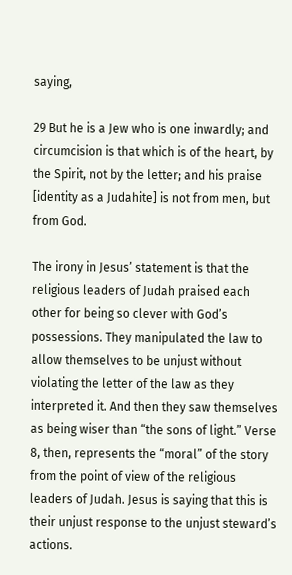saying,

29 But he is a Jew who is one inwardly; and circumcision is that which is of the heart, by the Spirit, not by the letter; and his praise [identity as a Judahite] is not from men, but from God.

The irony in Jesus’ statement is that the religious leaders of Judah praised each other for being so clever with God’s possessions. They manipulated the law to allow themselves to be unjust without violating the letter of the law as they interpreted it. And then they saw themselves as being wiser than “the sons of light.” Verse 8, then, represents the “moral” of the story from the point of view of the religious leaders of Judah. Jesus is saying that this is their unjust response to the unjust steward’s actions.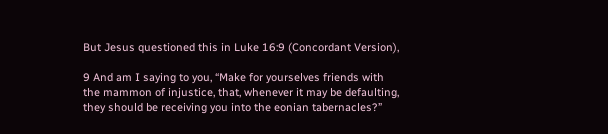But Jesus questioned this in Luke 16:9 (Concordant Version),

9 And am I saying to you, “Make for yourselves friends with the mammon of injustice, that, whenever it may be defaulting, they should be receiving you into the eonian tabernacles?”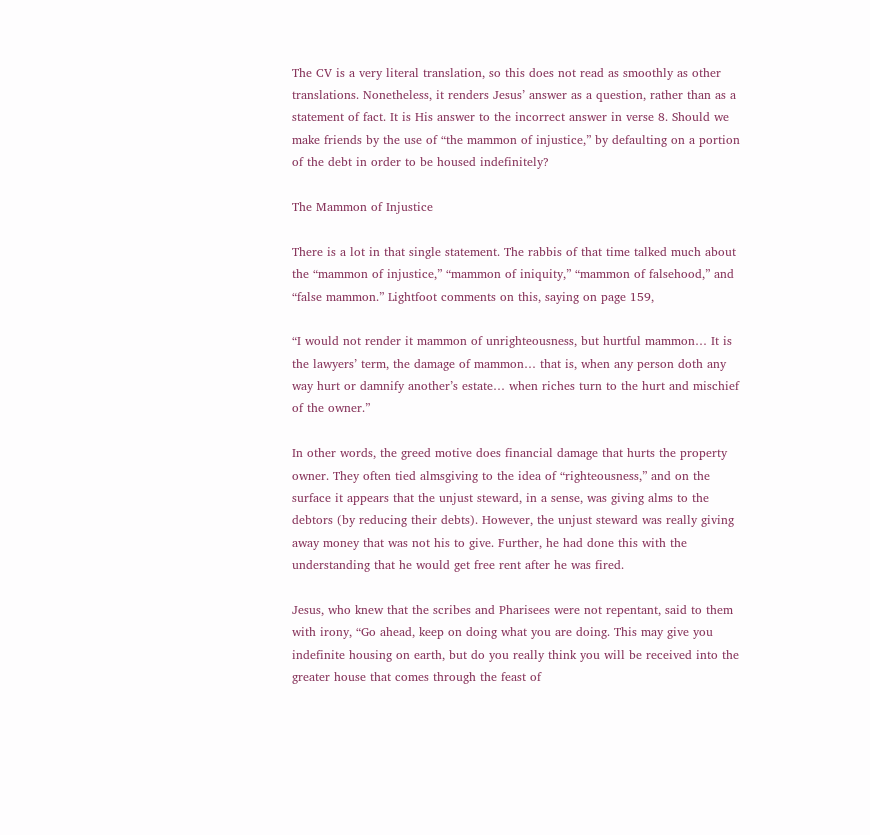The CV is a very literal translation, so this does not read as smoothly as other translations. Nonetheless, it renders Jesus’ answer as a question, rather than as a statement of fact. It is His answer to the incorrect answer in verse 8. Should we make friends by the use of “the mammon of injustice,” by defaulting on a portion of the debt in order to be housed indefinitely?

The Mammon of Injustice

There is a lot in that single statement. The rabbis of that time talked much about the “mammon of injustice,” “mammon of iniquity,” “mammon of falsehood,” and “false mammon.” Lightfoot comments on this, saying on page 159,

“I would not render it mammon of unrighteousness, but hurtful mammon… It is the lawyers’ term, the damage of mammon… that is, when any person doth any way hurt or damnify another’s estate… when riches turn to the hurt and mischief of the owner.”

In other words, the greed motive does financial damage that hurts the property owner. They often tied almsgiving to the idea of “righteousness,” and on the surface it appears that the unjust steward, in a sense, was giving alms to the debtors (by reducing their debts). However, the unjust steward was really giving away money that was not his to give. Further, he had done this with the understanding that he would get free rent after he was fired.

Jesus, who knew that the scribes and Pharisees were not repentant, said to them with irony, “Go ahead, keep on doing what you are doing. This may give you indefinite housing on earth, but do you really think you will be received into the greater house that comes through the feast of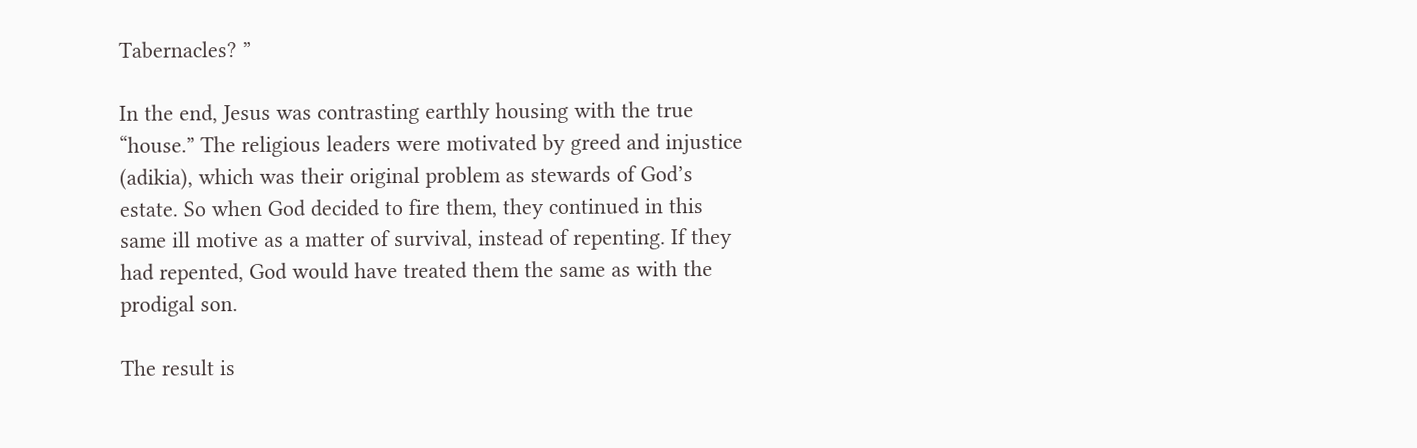Tabernacles? ”

In the end, Jesus was contrasting earthly housing with the true “house.” The religious leaders were motivated by greed and injustice (adikia), which was their original problem as stewards of God’s estate. So when God decided to fire them, they continued in this same ill motive as a matter of survival, instead of repenting. If they had repented, God would have treated them the same as with the prodigal son.

The result is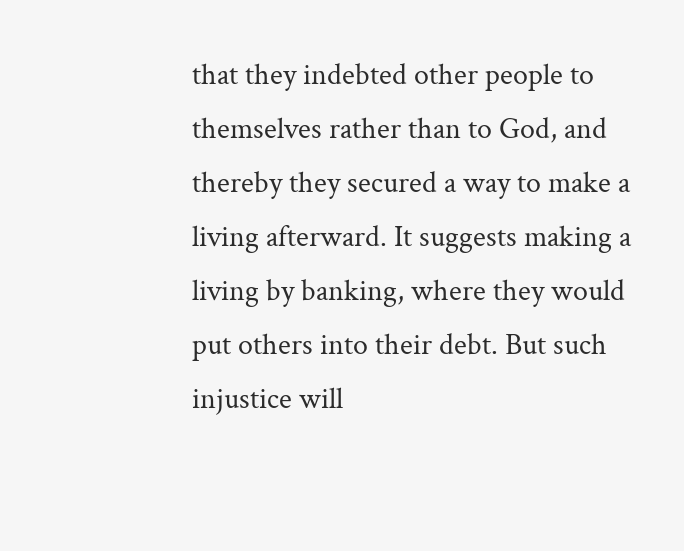that they indebted other people to themselves rather than to God, and thereby they secured a way to make a living afterward. It suggests making a living by banking, where they would put others into their debt. But such injustice will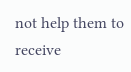not help them to receive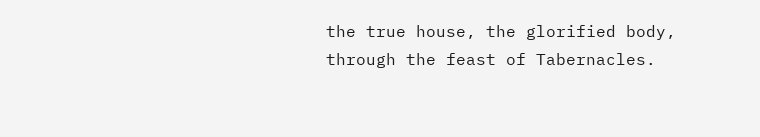the true house, the glorified body, through the feast of Tabernacles.